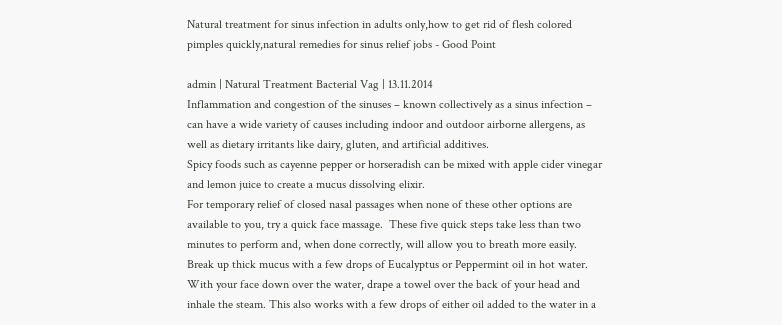Natural treatment for sinus infection in adults only,how to get rid of flesh colored pimples quickly,natural remedies for sinus relief jobs - Good Point

admin | Natural Treatment Bacterial Vag | 13.11.2014
Inflammation and congestion of the sinuses – known collectively as a sinus infection – can have a wide variety of causes including indoor and outdoor airborne allergens, as well as dietary irritants like dairy, gluten, and artificial additives.
Spicy foods such as cayenne pepper or horseradish can be mixed with apple cider vinegar and lemon juice to create a mucus dissolving elixir.
For temporary relief of closed nasal passages when none of these other options are available to you, try a quick face massage.  These five quick steps take less than two minutes to perform and, when done correctly, will allow you to breath more easily. Break up thick mucus with a few drops of Eucalyptus or Peppermint oil in hot water.  With your face down over the water, drape a towel over the back of your head and inhale the steam. This also works with a few drops of either oil added to the water in a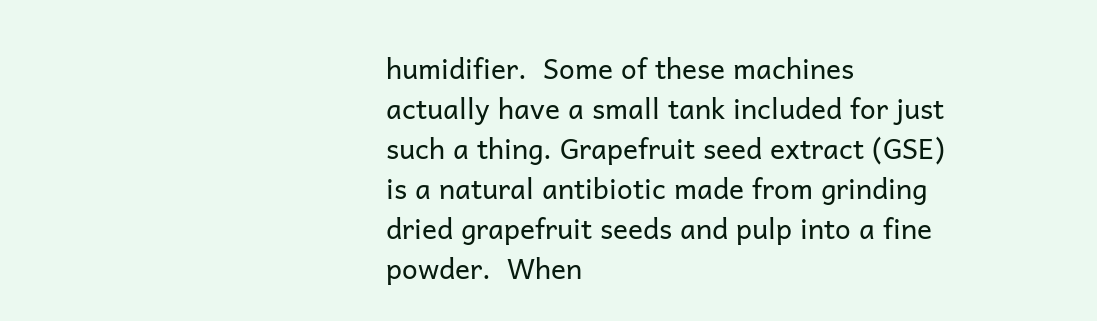humidifier.  Some of these machines actually have a small tank included for just such a thing. Grapefruit seed extract (GSE) is a natural antibiotic made from grinding dried grapefruit seeds and pulp into a fine powder.  When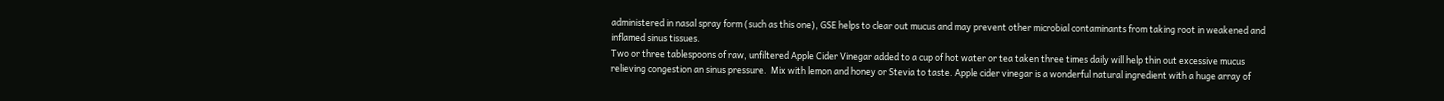administered in nasal spray form (such as this one), GSE helps to clear out mucus and may prevent other microbial contaminants from taking root in weakened and inflamed sinus tissues.
Two or three tablespoons of raw, unfiltered Apple Cider Vinegar added to a cup of hot water or tea taken three times daily will help thin out excessive mucus relieving congestion an sinus pressure.  Mix with lemon and honey or Stevia to taste. Apple cider vinegar is a wonderful natural ingredient with a huge array of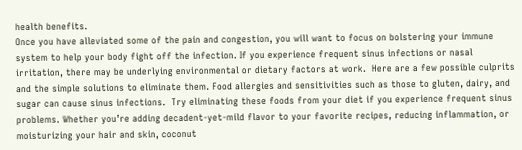health benefits.
Once you have alleviated some of the pain and congestion, you will want to focus on bolstering your immune system to help your body fight off the infection. If you experience frequent sinus infections or nasal irritation, there may be underlying environmental or dietary factors at work.  Here are a few possible culprits and the simple solutions to eliminate them. Food allergies and sensitivities such as those to gluten, dairy, and sugar can cause sinus infections.  Try eliminating these foods from your diet if you experience frequent sinus problems. Whether you’re adding decadent-yet-mild flavor to your favorite recipes, reducing inflammation, or moisturizing your hair and skin, coconut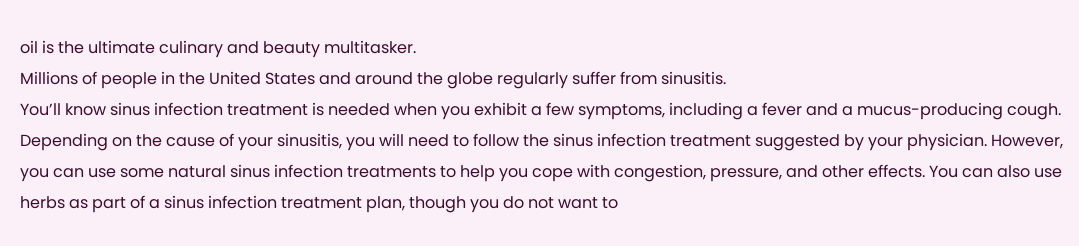oil is the ultimate culinary and beauty multitasker.
Millions of people in the United States and around the globe regularly suffer from sinusitis.
You’ll know sinus infection treatment is needed when you exhibit a few symptoms, including a fever and a mucus-producing cough. Depending on the cause of your sinusitis, you will need to follow the sinus infection treatment suggested by your physician. However, you can use some natural sinus infection treatments to help you cope with congestion, pressure, and other effects. You can also use herbs as part of a sinus infection treatment plan, though you do not want to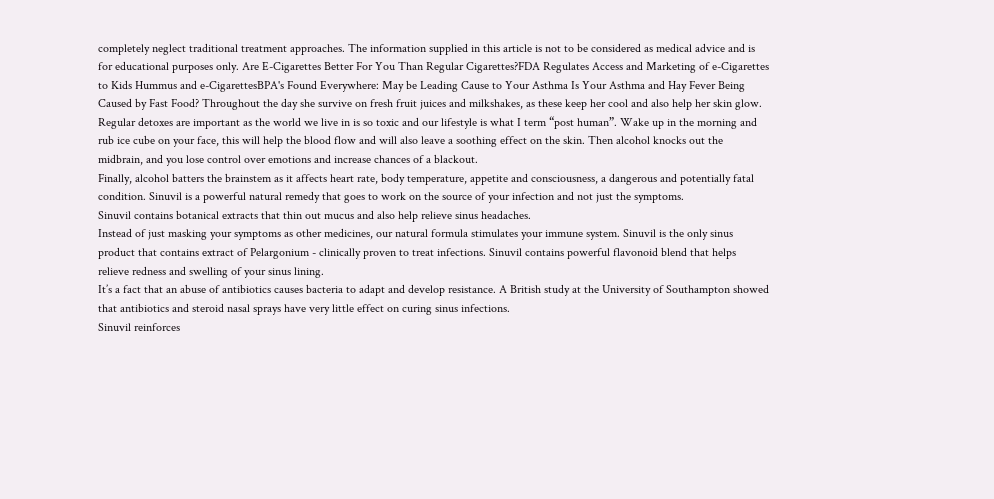completely neglect traditional treatment approaches. The information supplied in this article is not to be considered as medical advice and is for educational purposes only. Are E-Cigarettes Better For You Than Regular Cigarettes?FDA Regulates Access and Marketing of e-Cigarettes to Kids Hummus and e-CigarettesBPA's Found Everywhere: May be Leading Cause to Your Asthma Is Your Asthma and Hay Fever Being Caused by Fast Food? Throughout the day she survive on fresh fruit juices and milkshakes, as these keep her cool and also help her skin glow. Regular detoxes are important as the world we live in is so toxic and our lifestyle is what I term “post human”. Wake up in the morning and rub ice cube on your face, this will help the blood flow and will also leave a soothing effect on the skin. Then alcohol knocks out the midbrain, and you lose control over emotions and increase chances of a blackout.
Finally, alcohol batters the brainstem as it affects heart rate, body temperature, appetite and consciousness, a dangerous and potentially fatal condition. Sinuvil is a powerful natural remedy that goes to work on the source of your infection and not just the symptoms.
Sinuvil contains botanical extracts that thin out mucus and also help relieve sinus headaches.
Instead of just masking your symptoms as other medicines, our natural formula stimulates your immune system. Sinuvil is the only sinus product that contains extract of Pelargonium - clinically proven to treat infections. Sinuvil contains powerful flavonoid blend that helps relieve redness and swelling of your sinus lining.
It’s a fact that an abuse of antibiotics causes bacteria to adapt and develop resistance. A British study at the University of Southampton showed that antibiotics and steroid nasal sprays have very little effect on curing sinus infections.
Sinuvil reinforces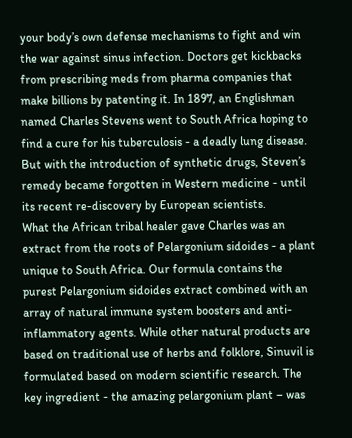your body’s own defense mechanisms to fight and win the war against sinus infection. Doctors get kickbacks from prescribing meds from pharma companies that make billions by patenting it. In 1897, an Englishman named Charles Stevens went to South Africa hoping to find a cure for his tuberculosis - a deadly lung disease. But with the introduction of synthetic drugs, Steven’s remedy became forgotten in Western medicine - until its recent re-discovery by European scientists.
What the African tribal healer gave Charles was an extract from the roots of Pelargonium sidoides - a plant unique to South Africa. Our formula contains the purest Pelargonium sidoides extract combined with an array of natural immune system boosters and anti-inflammatory agents. While other natural products are based on traditional use of herbs and folklore, Sinuvil is formulated based on modern scientific research. The key ingredient - the amazing pelargonium plant – was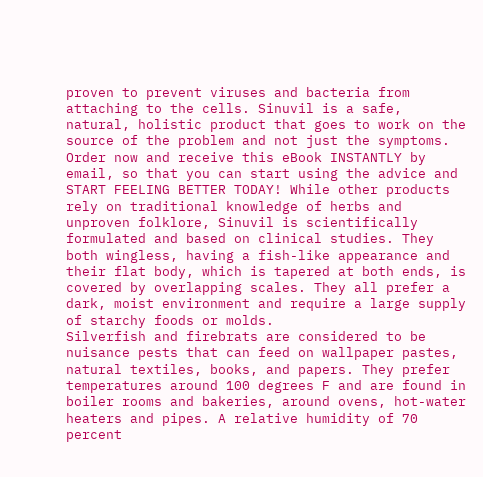proven to prevent viruses and bacteria from attaching to the cells. Sinuvil is a safe, natural, holistic product that goes to work on the source of the problem and not just the symptoms. Order now and receive this eBook INSTANTLY by email, so that you can start using the advice and START FEELING BETTER TODAY! While other products rely on traditional knowledge of herbs and unproven folklore, Sinuvil is scientifically formulated and based on clinical studies. They both wingless, having a fish-like appearance and their flat body, which is tapered at both ends, is covered by overlapping scales. They all prefer a dark, moist environment and require a large supply of starchy foods or molds.
Silverfish and firebrats are considered to be nuisance pests that can feed on wallpaper pastes, natural textiles, books, and papers. They prefer temperatures around 100 degrees F and are found in boiler rooms and bakeries, around ovens, hot-water heaters and pipes. A relative humidity of 70 percent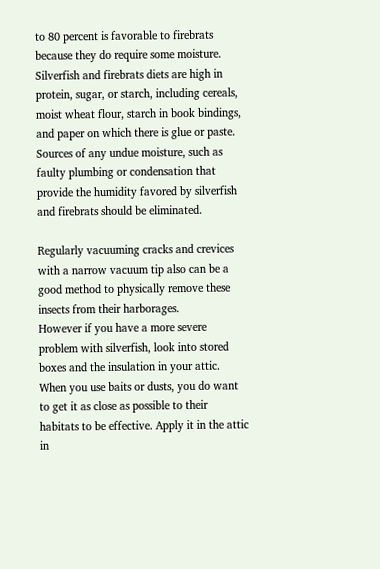to 80 percent is favorable to firebrats because they do require some moisture.
Silverfish and firebrats diets are high in protein, sugar, or starch, including cereals, moist wheat flour, starch in book bindings, and paper on which there is glue or paste. Sources of any undue moisture, such as faulty plumbing or condensation that provide the humidity favored by silverfish and firebrats should be eliminated.

Regularly vacuuming cracks and crevices with a narrow vacuum tip also can be a good method to physically remove these insects from their harborages.
However if you have a more severe problem with silverfish, look into stored boxes and the insulation in your attic.
When you use baits or dusts, you do want to get it as close as possible to their habitats to be effective. Apply it in the attic in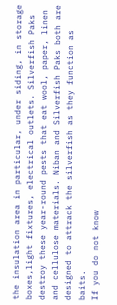the insulation area in particular, under siding, in storage boxes,light fixtures, electrical outlets. Silverfish Paks destroy these year-round pests that eat wool, paper, linen and cellulose materials. Niban and Silverfish Paks both are designed to attrack the silverfish as they function as baits.
If you do not know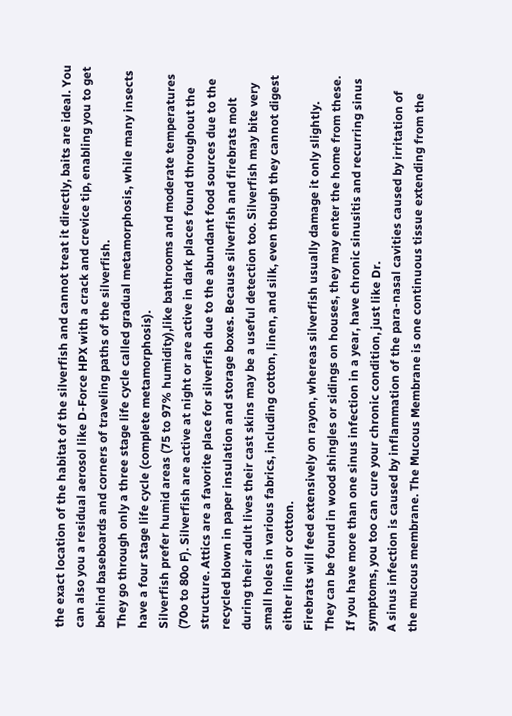the exact location of the habitat of the silverfish and cannot treat it directly, baits are ideal. You can also you a residual aerosol like D-Force HPX with a crack and crevice tip, enabling you to get behind baseboards and corners of traveling paths of the silverfish.
They go through only a three stage life cycle called gradual metamorphosis, while many insects have a four stage life cycle (complete metamorphosis).
Silverfish prefer humid areas (75 to 97% humidity),like bathrooms and moderate temperatures (70o to 80o F). Silverfish are active at night or are active in dark places found throughout the structure. Attics are a favorite place for silverfish due to the abundant food sources due to the recycled blown in paper insulation and storage boxes. Because silverfish and firebrats molt during their adult lives their cast skins may be a useful detection too. Silverfish may bite very small holes in various fabrics, including cotton, linen, and silk, even though they cannot digest either linen or cotton.
Firebrats will feed extensively on rayon, whereas silverfish usually damage it only slightly.
They can be found in wood shingles or sidings on houses, they may enter the home from these. If you have more than one sinus infection in a year, have chronic sinusitis and recurring sinus symptoms, you too can cure your chronic condition, just like Dr.
A sinus infection is caused by inflammation of the para-nasal cavities caused by irritation of the mucous membrane. The Mucous Membrane is one continuous tissue extending from the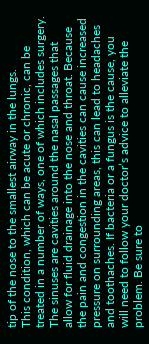tip of the nose to the smallest airway in the lungs.
This condition, which can be acute or chronic, can be treated in a number of ways, one of which includes surgery. The sinuses are cavities around the nasal passages that allow for fluid drainage into the nose and throat. Because the pain and congestion in the cavities can cause increased pressure on surrounding areas, this can lead to headaches and toothaches. If bacteria or a fungus is the cause, you will need to follow your doctor’s advice to alleviate the problem. Be sure to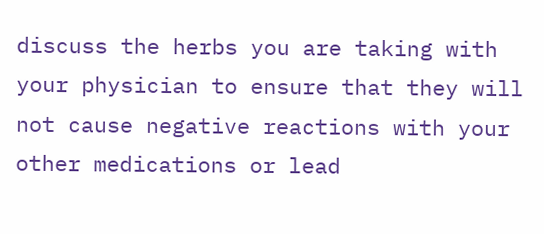discuss the herbs you are taking with your physician to ensure that they will not cause negative reactions with your other medications or lead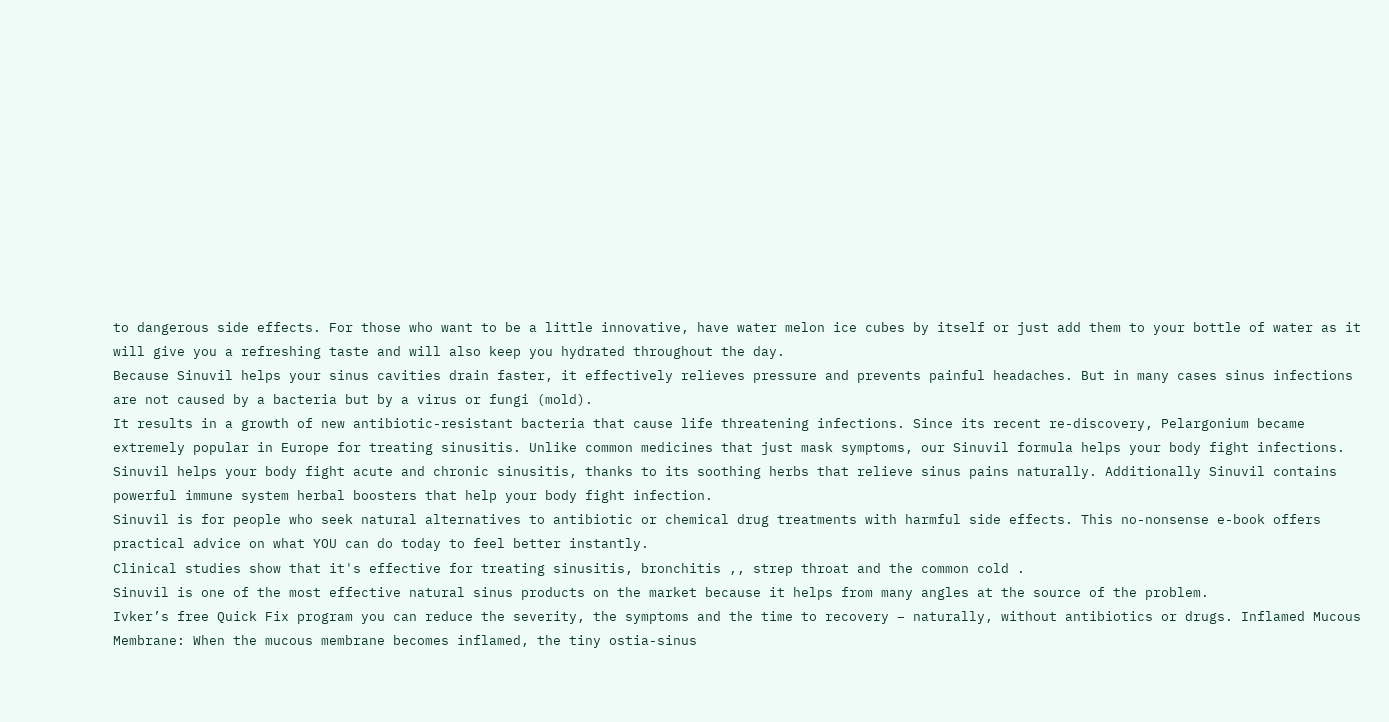to dangerous side effects. For those who want to be a little innovative, have water melon ice cubes by itself or just add them to your bottle of water as it will give you a refreshing taste and will also keep you hydrated throughout the day.
Because Sinuvil helps your sinus cavities drain faster, it effectively relieves pressure and prevents painful headaches. But in many cases sinus infections are not caused by a bacteria but by a virus or fungi (mold).
It results in a growth of new antibiotic-resistant bacteria that cause life threatening infections. Since its recent re-discovery, Pelargonium became extremely popular in Europe for treating sinusitis. Unlike common medicines that just mask symptoms, our Sinuvil formula helps your body fight infections. Sinuvil helps your body fight acute and chronic sinusitis, thanks to its soothing herbs that relieve sinus pains naturally. Additionally Sinuvil contains powerful immune system herbal boosters that help your body fight infection.
Sinuvil is for people who seek natural alternatives to antibiotic or chemical drug treatments with harmful side effects. This no-nonsense e-book offers practical advice on what YOU can do today to feel better instantly.
Clinical studies show that it's effective for treating sinusitis, bronchitis ,, strep throat and the common cold .
Sinuvil is one of the most effective natural sinus products on the market because it helps from many angles at the source of the problem.
Ivker’s free Quick Fix program you can reduce the severity, the symptoms and the time to recovery – naturally, without antibiotics or drugs. Inflamed Mucous Membrane: When the mucous membrane becomes inflamed, the tiny ostia-sinus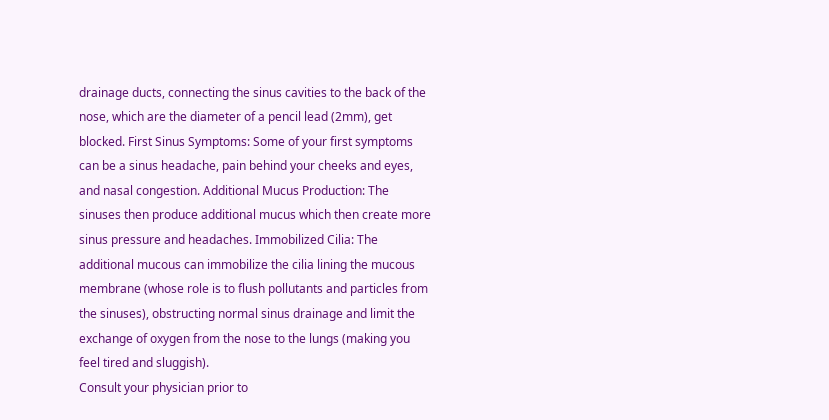drainage ducts, connecting the sinus cavities to the back of the nose, which are the diameter of a pencil lead (2mm), get blocked. First Sinus Symptoms: Some of your first symptoms can be a sinus headache, pain behind your cheeks and eyes, and nasal congestion. Additional Mucus Production: The sinuses then produce additional mucus which then create more sinus pressure and headaches. Immobilized Cilia: The additional mucous can immobilize the cilia lining the mucous membrane (whose role is to flush pollutants and particles from the sinuses), obstructing normal sinus drainage and limit the exchange of oxygen from the nose to the lungs (making you feel tired and sluggish).
Consult your physician prior to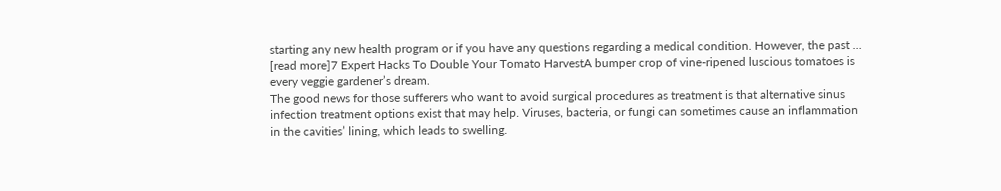starting any new health program or if you have any questions regarding a medical condition. However, the past … [read more]7 Expert Hacks To Double Your Tomato HarvestA bumper crop of vine-ripened luscious tomatoes is every veggie gardener’s dream.
The good news for those sufferers who want to avoid surgical procedures as treatment is that alternative sinus infection treatment options exist that may help. Viruses, bacteria, or fungi can sometimes cause an inflammation in the cavities’ lining, which leads to swelling.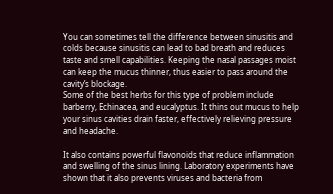You can sometimes tell the difference between sinusitis and colds because sinusitis can lead to bad breath and reduces taste and smell capabilities. Keeping the nasal passages moist can keep the mucus thinner, thus easier to pass around the cavity’s blockage.
Some of the best herbs for this type of problem include barberry, Echinacea, and eucalyptus. It thins out mucus to help your sinus cavities drain faster, effectively relieving pressure and headache.

It also contains powerful flavonoids that reduce inflammation and swelling of the sinus lining. Laboratory experiments have shown that it also prevents viruses and bacteria from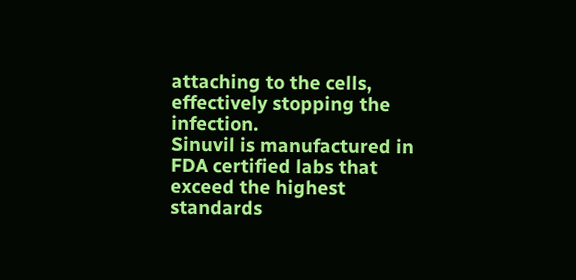attaching to the cells, effectively stopping the infection.
Sinuvil is manufactured in FDA certified labs that exceed the highest standards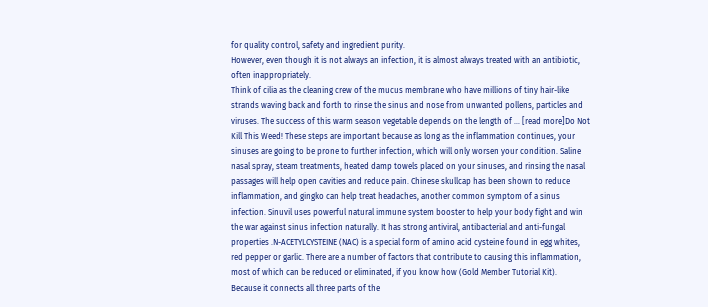for quality control, safety and ingredient purity.
However, even though it is not always an infection, it is almost always treated with an antibiotic, often inappropriately.
Think of cilia as the cleaning crew of the mucus membrane who have millions of tiny hair-like strands waving back and forth to rinse the sinus and nose from unwanted pollens, particles and viruses. The success of this warm season vegetable depends on the length of … [read more]Do Not Kill This Weed! These steps are important because as long as the inflammation continues, your sinuses are going to be prone to further infection, which will only worsen your condition. Saline nasal spray, steam treatments, heated damp towels placed on your sinuses, and rinsing the nasal passages will help open cavities and reduce pain. Chinese skullcap has been shown to reduce inflammation, and gingko can help treat headaches, another common symptom of a sinus infection. Sinuvil uses powerful natural immune system booster to help your body fight and win the war against sinus infection naturally. It has strong antiviral, antibacterial and anti-fungal properties .N-ACETYLCYSTEINE (NAC) is a special form of amino acid cysteine found in egg whites, red pepper or garlic. There are a number of factors that contribute to causing this inflammation, most of which can be reduced or eliminated, if you know how (Gold Member Tutorial Kit).
Because it connects all three parts of the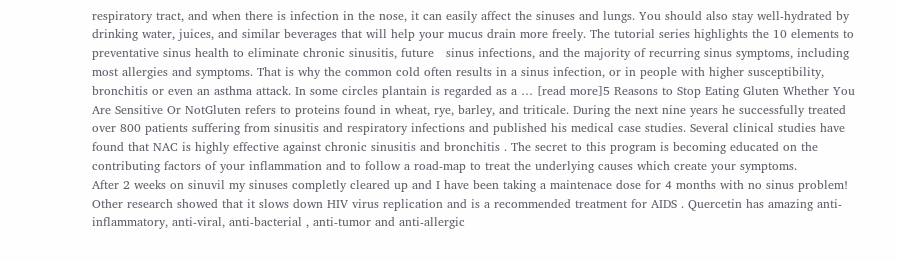respiratory tract, and when there is infection in the nose, it can easily affect the sinuses and lungs. You should also stay well-hydrated by drinking water, juices, and similar beverages that will help your mucus drain more freely. The tutorial series highlights the 10 elements to preventative sinus health to eliminate chronic sinusitis, future   sinus infections, and the majority of recurring sinus symptoms, including most allergies and symptoms. That is why the common cold often results in a sinus infection, or in people with higher susceptibility, bronchitis or even an asthma attack. In some circles plantain is regarded as a … [read more]5 Reasons to Stop Eating Gluten Whether You Are Sensitive Or NotGluten refers to proteins found in wheat, rye, barley, and triticale. During the next nine years he successfully treated over 800 patients suffering from sinusitis and respiratory infections and published his medical case studies. Several clinical studies have found that NAC is highly effective against chronic sinusitis and bronchitis . The secret to this program is becoming educated on the contributing factors of your inflammation and to follow a road-map to treat the underlying causes which create your symptoms.
After 2 weeks on sinuvil my sinuses completly cleared up and I have been taking a maintenace dose for 4 months with no sinus problem! Other research showed that it slows down HIV virus replication and is a recommended treatment for AIDS . Quercetin has amazing anti-inflammatory, anti-viral, anti-bacterial , anti-tumor and anti-allergic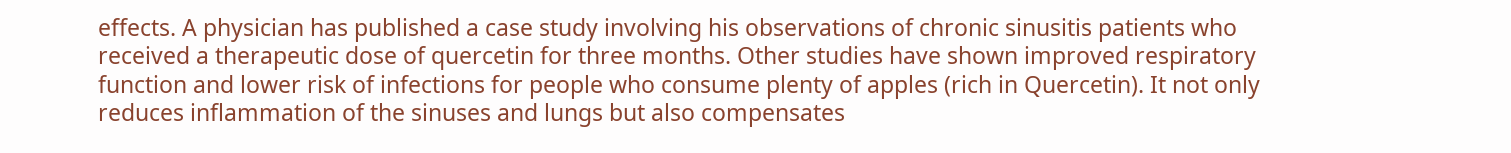effects. A physician has published a case study involving his observations of chronic sinusitis patients who received a therapeutic dose of quercetin for three months. Other studies have shown improved respiratory function and lower risk of infections for people who consume plenty of apples (rich in Quercetin). It not only reduces inflammation of the sinuses and lungs but also compensates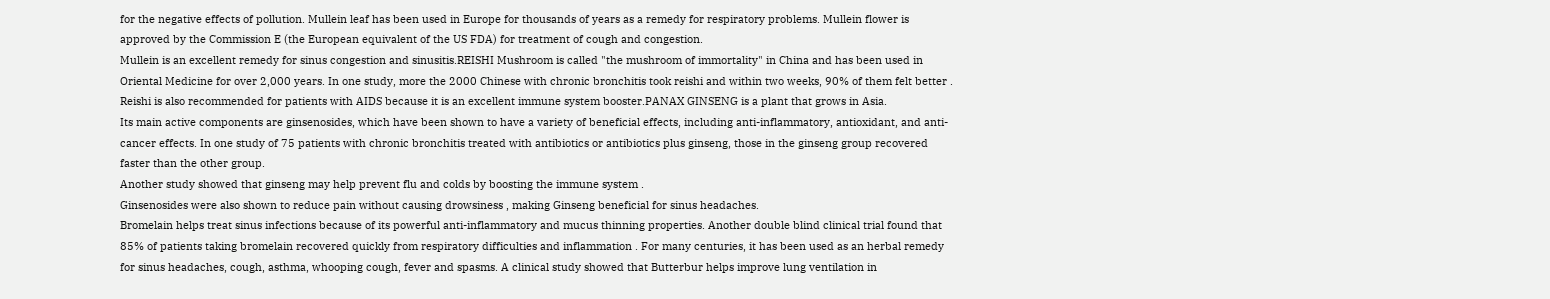for the negative effects of pollution. Mullein leaf has been used in Europe for thousands of years as a remedy for respiratory problems. Mullein flower is approved by the Commission E (the European equivalent of the US FDA) for treatment of cough and congestion.
Mullein is an excellent remedy for sinus congestion and sinusitis.REISHI Mushroom is called "the mushroom of immortality" in China and has been used in Oriental Medicine for over 2,000 years. In one study, more the 2000 Chinese with chronic bronchitis took reishi and within two weeks, 90% of them felt better . Reishi is also recommended for patients with AIDS because it is an excellent immune system booster.PANAX GINSENG is a plant that grows in Asia.
Its main active components are ginsenosides, which have been shown to have a variety of beneficial effects, including anti-inflammatory, antioxidant, and anti-cancer effects. In one study of 75 patients with chronic bronchitis treated with antibiotics or antibiotics plus ginseng, those in the ginseng group recovered faster than the other group.
Another study showed that ginseng may help prevent flu and colds by boosting the immune system .
Ginsenosides were also shown to reduce pain without causing drowsiness , making Ginseng beneficial for sinus headaches.
Bromelain helps treat sinus infections because of its powerful anti-inflammatory and mucus thinning properties. Another double blind clinical trial found that 85% of patients taking bromelain recovered quickly from respiratory difficulties and inflammation . For many centuries, it has been used as an herbal remedy for sinus headaches, cough, asthma, whooping cough, fever and spasms. A clinical study showed that Butterbur helps improve lung ventilation in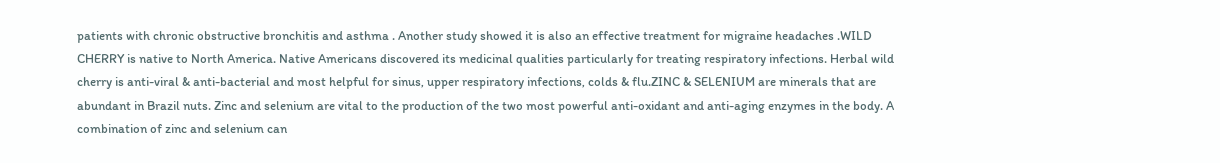patients with chronic obstructive bronchitis and asthma . Another study showed it is also an effective treatment for migraine headaches .WILD CHERRY is native to North America. Native Americans discovered its medicinal qualities particularly for treating respiratory infections. Herbal wild cherry is anti-viral & anti-bacterial and most helpful for sinus, upper respiratory infections, colds & flu.ZINC & SELENIUM are minerals that are abundant in Brazil nuts. Zinc and selenium are vital to the production of the two most powerful anti-oxidant and anti-aging enzymes in the body. A combination of zinc and selenium can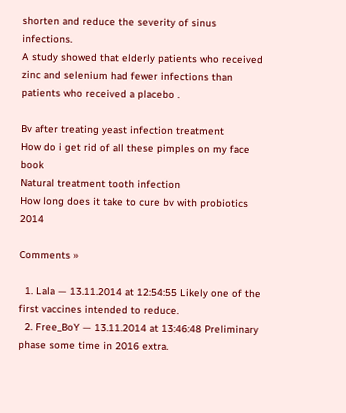shorten and reduce the severity of sinus infections.
A study showed that elderly patients who received zinc and selenium had fewer infections than patients who received a placebo .

Bv after treating yeast infection treatment
How do i get rid of all these pimples on my face book
Natural treatment tooth infection
How long does it take to cure bv with probiotics 2014

Comments »

  1. Lala — 13.11.2014 at 12:54:55 Likely one of the first vaccines intended to reduce.
  2. Free_BoY — 13.11.2014 at 13:46:48 Preliminary phase some time in 2016 extra.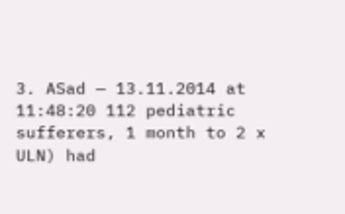3. ASad — 13.11.2014 at 11:48:20 112 pediatric sufferers, 1 month to 2 x ULN) had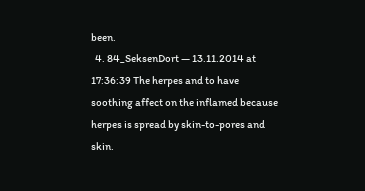been.
  4. 84_SeksenDort — 13.11.2014 at 17:36:39 The herpes and to have soothing affect on the inflamed because herpes is spread by skin-to-pores and skin.